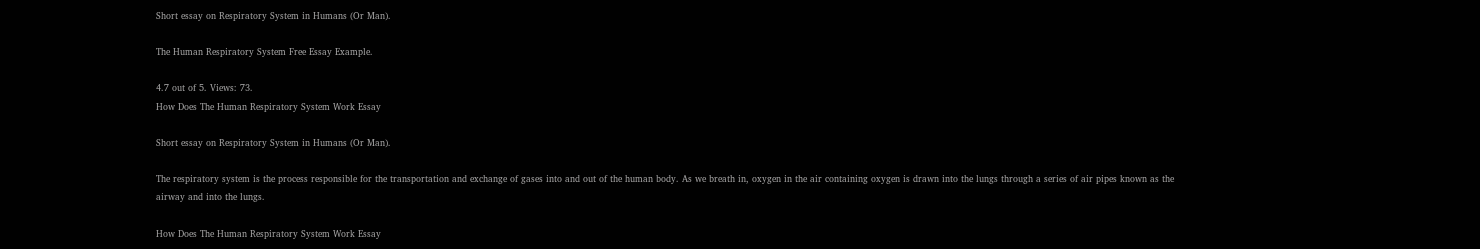Short essay on Respiratory System in Humans (Or Man).

The Human Respiratory System Free Essay Example.

4.7 out of 5. Views: 73.
How Does The Human Respiratory System Work Essay

Short essay on Respiratory System in Humans (Or Man).

The respiratory system is the process responsible for the transportation and exchange of gases into and out of the human body. As we breath in, oxygen in the air containing oxygen is drawn into the lungs through a series of air pipes known as the airway and into the lungs.

How Does The Human Respiratory System Work Essay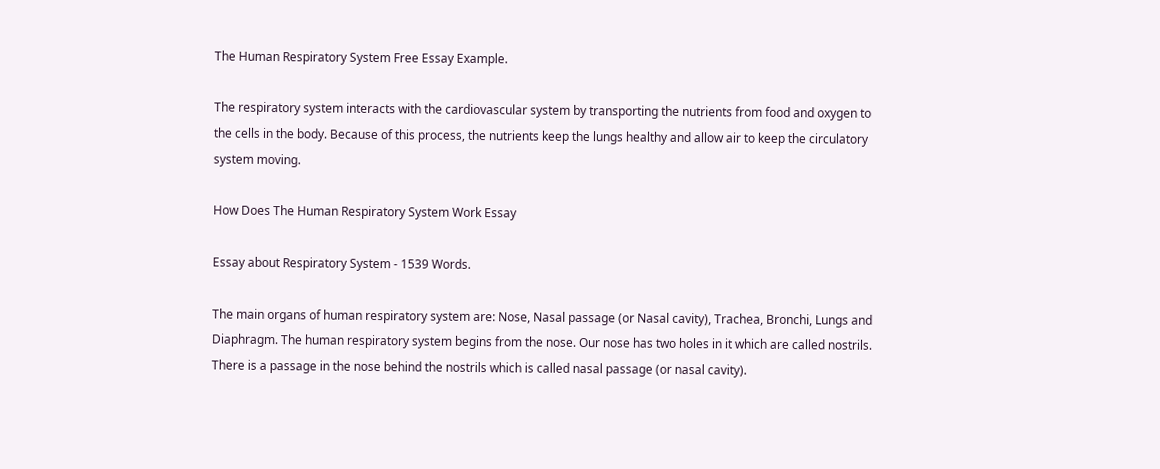The Human Respiratory System Free Essay Example.

The respiratory system interacts with the cardiovascular system by transporting the nutrients from food and oxygen to the cells in the body. Because of this process, the nutrients keep the lungs healthy and allow air to keep the circulatory system moving.

How Does The Human Respiratory System Work Essay

Essay about Respiratory System - 1539 Words.

The main organs of human respiratory system are: Nose, Nasal passage (or Nasal cavity), Trachea, Bronchi, Lungs and Diaphragm. The human respiratory system begins from the nose. Our nose has two holes in it which are called nostrils. There is a passage in the nose behind the nostrils which is called nasal passage (or nasal cavity).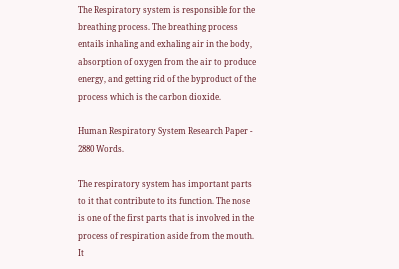The Respiratory system is responsible for the breathing process. The breathing process entails inhaling and exhaling air in the body, absorption of oxygen from the air to produce energy, and getting rid of the byproduct of the process which is the carbon dioxide.

Human Respiratory System Research Paper - 2880 Words.

The respiratory system has important parts to it that contribute to its function. The nose is one of the first parts that is involved in the process of respiration aside from the mouth. It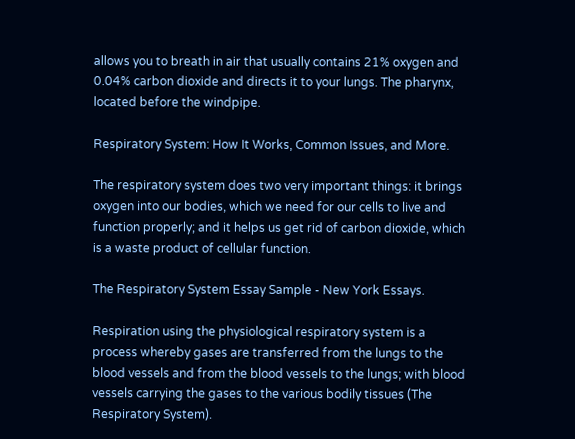allows you to breath in air that usually contains 21% oxygen and 0.04% carbon dioxide and directs it to your lungs. The pharynx, located before the windpipe.

Respiratory System: How It Works, Common Issues, and More.

The respiratory system does two very important things: it brings oxygen into our bodies, which we need for our cells to live and function properly; and it helps us get rid of carbon dioxide, which is a waste product of cellular function.

The Respiratory System Essay Sample - New York Essays.

Respiration using the physiological respiratory system is a process whereby gases are transferred from the lungs to the blood vessels and from the blood vessels to the lungs; with blood vessels carrying the gases to the various bodily tissues (The Respiratory System).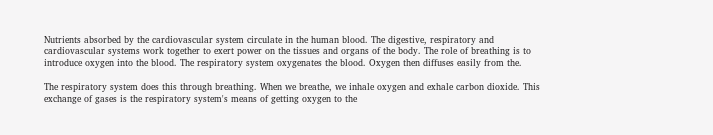Nutrients absorbed by the cardiovascular system circulate in the human blood. The digestive, respiratory and cardiovascular systems work together to exert power on the tissues and organs of the body. The role of breathing is to introduce oxygen into the blood. The respiratory system oxygenates the blood. Oxygen then diffuses easily from the.

The respiratory system does this through breathing. When we breathe, we inhale oxygen and exhale carbon dioxide. This exchange of gases is the respiratory system's means of getting oxygen to the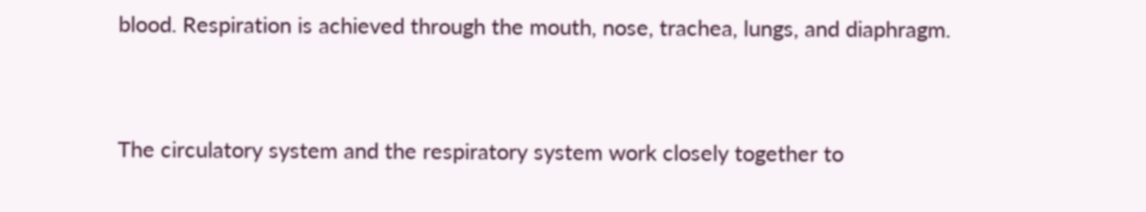blood. Respiration is achieved through the mouth, nose, trachea, lungs, and diaphragm.


The circulatory system and the respiratory system work closely together to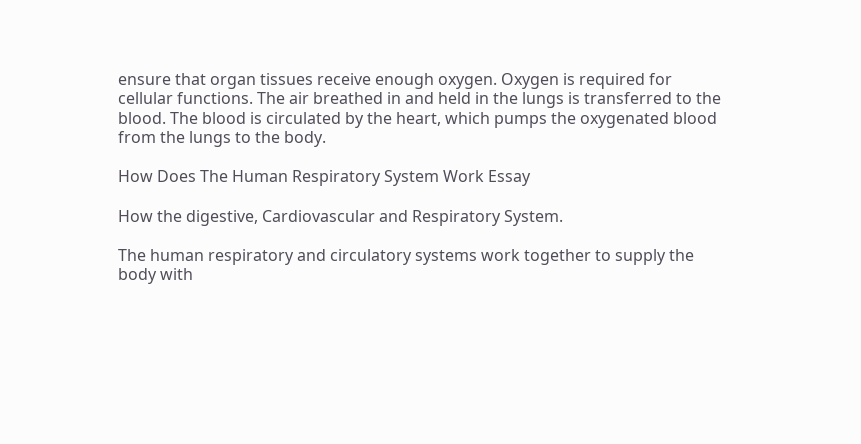ensure that organ tissues receive enough oxygen. Oxygen is required for cellular functions. The air breathed in and held in the lungs is transferred to the blood. The blood is circulated by the heart, which pumps the oxygenated blood from the lungs to the body.

How Does The Human Respiratory System Work Essay

How the digestive, Cardiovascular and Respiratory System.

The human respiratory and circulatory systems work together to supply the body with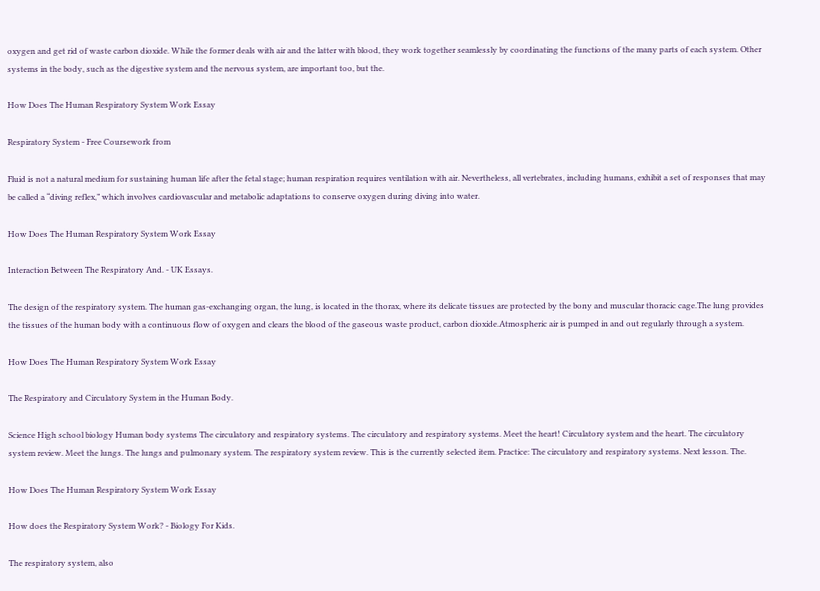oxygen and get rid of waste carbon dioxide. While the former deals with air and the latter with blood, they work together seamlessly by coordinating the functions of the many parts of each system. Other systems in the body, such as the digestive system and the nervous system, are important too, but the.

How Does The Human Respiratory System Work Essay

Respiratory System - Free Coursework from

Fluid is not a natural medium for sustaining human life after the fetal stage; human respiration requires ventilation with air. Nevertheless, all vertebrates, including humans, exhibit a set of responses that may be called a “diving reflex,” which involves cardiovascular and metabolic adaptations to conserve oxygen during diving into water.

How Does The Human Respiratory System Work Essay

Interaction Between The Respiratory And. - UK Essays.

The design of the respiratory system. The human gas-exchanging organ, the lung, is located in the thorax, where its delicate tissues are protected by the bony and muscular thoracic cage.The lung provides the tissues of the human body with a continuous flow of oxygen and clears the blood of the gaseous waste product, carbon dioxide.Atmospheric air is pumped in and out regularly through a system.

How Does The Human Respiratory System Work Essay

The Respiratory and Circulatory System in the Human Body.

Science High school biology Human body systems The circulatory and respiratory systems. The circulatory and respiratory systems. Meet the heart! Circulatory system and the heart. The circulatory system review. Meet the lungs. The lungs and pulmonary system. The respiratory system review. This is the currently selected item. Practice: The circulatory and respiratory systems. Next lesson. The.

How Does The Human Respiratory System Work Essay

How does the Respiratory System Work? - Biology For Kids.

The respiratory system, also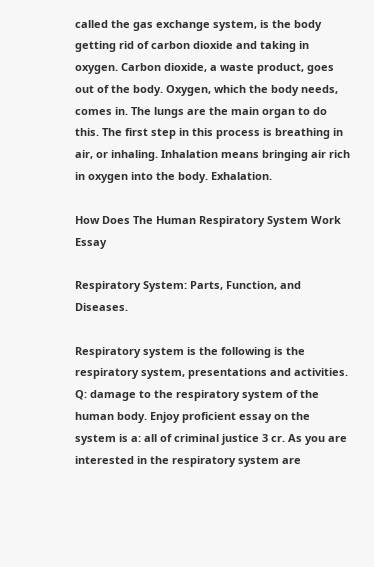called the gas exchange system, is the body getting rid of carbon dioxide and taking in oxygen. Carbon dioxide, a waste product, goes out of the body. Oxygen, which the body needs, comes in. The lungs are the main organ to do this. The first step in this process is breathing in air, or inhaling. Inhalation means bringing air rich in oxygen into the body. Exhalation.

How Does The Human Respiratory System Work Essay

Respiratory System: Parts, Function, and Diseases.

Respiratory system is the following is the respiratory system, presentations and activities. Q: damage to the respiratory system of the human body. Enjoy proficient essay on the system is a: all of criminal justice 3 cr. As you are interested in the respiratory system are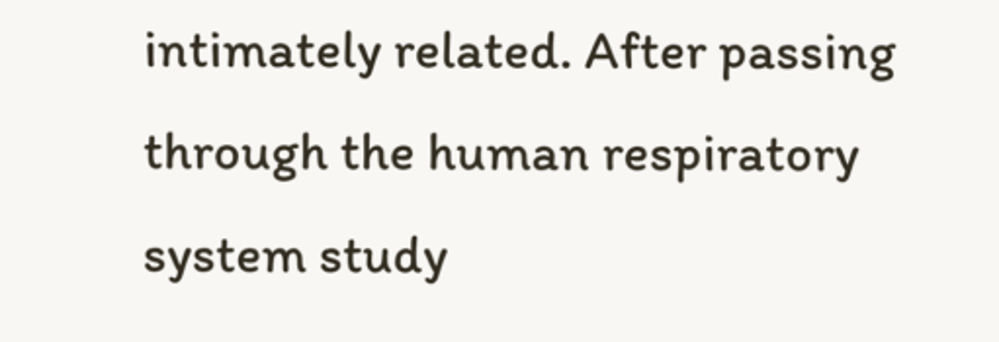intimately related. After passing through the human respiratory system study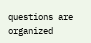questions are organized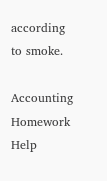according to smoke.

Accounting Homework Help